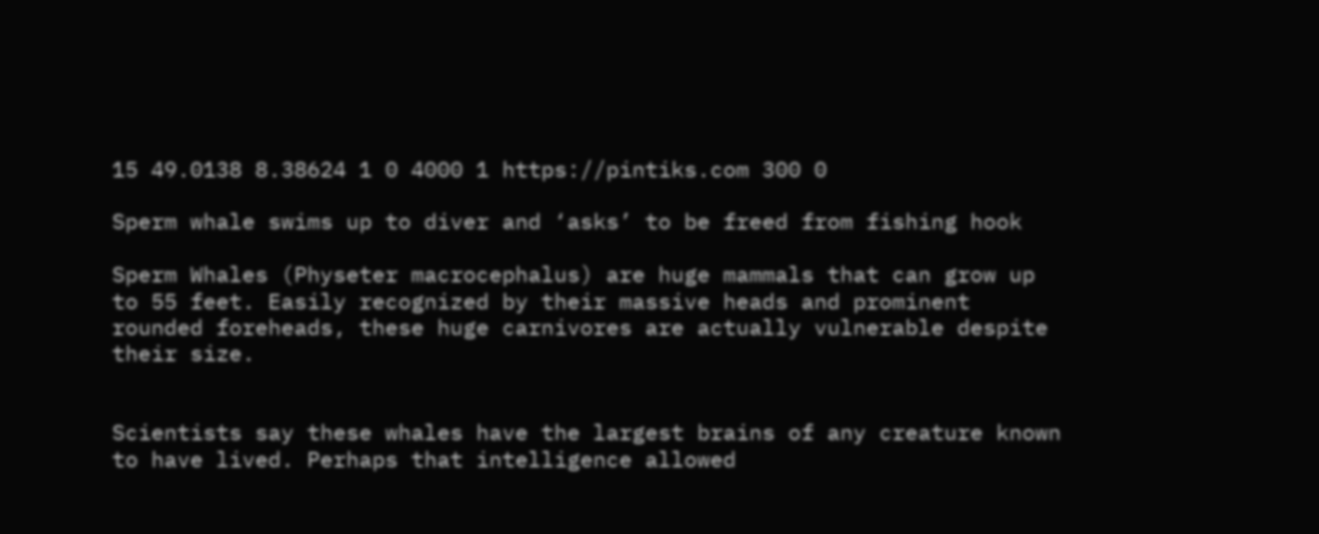15 49.0138 8.38624 1 0 4000 1 https://pintiks.com 300 0

Sperm whale swims up to diver and ‘asks’ to be freed from fishing hook

Sperm Whales (Physeter macrocephalus) are huge mammals that can grow up to 55 feet. Easily recognized by their massive heads and prominent rounded foreheads, these huge carnivores are actually vulnerable despite their size.


Scientists say these whales have the largest brains of any creature known to have lived. Perhaps that intelligence allowed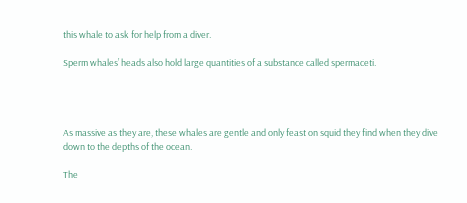this whale to ask for help from a diver.

Sperm whales’ heads also hold large quantities of a substance called spermaceti.




As massive as they are, these whales are gentle and only feast on squid they find when they dive down to the depths of the ocean.

The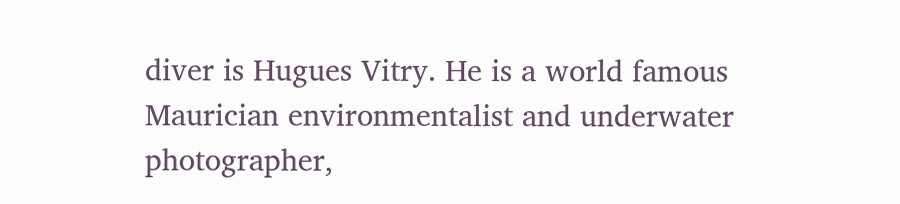diver is Hugues Vitry. He is a world famous Maurician environmentalist and underwater photographer,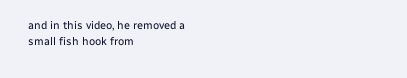and in this video, he removed a small fish hook from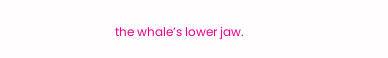the whale’s lower jaw.